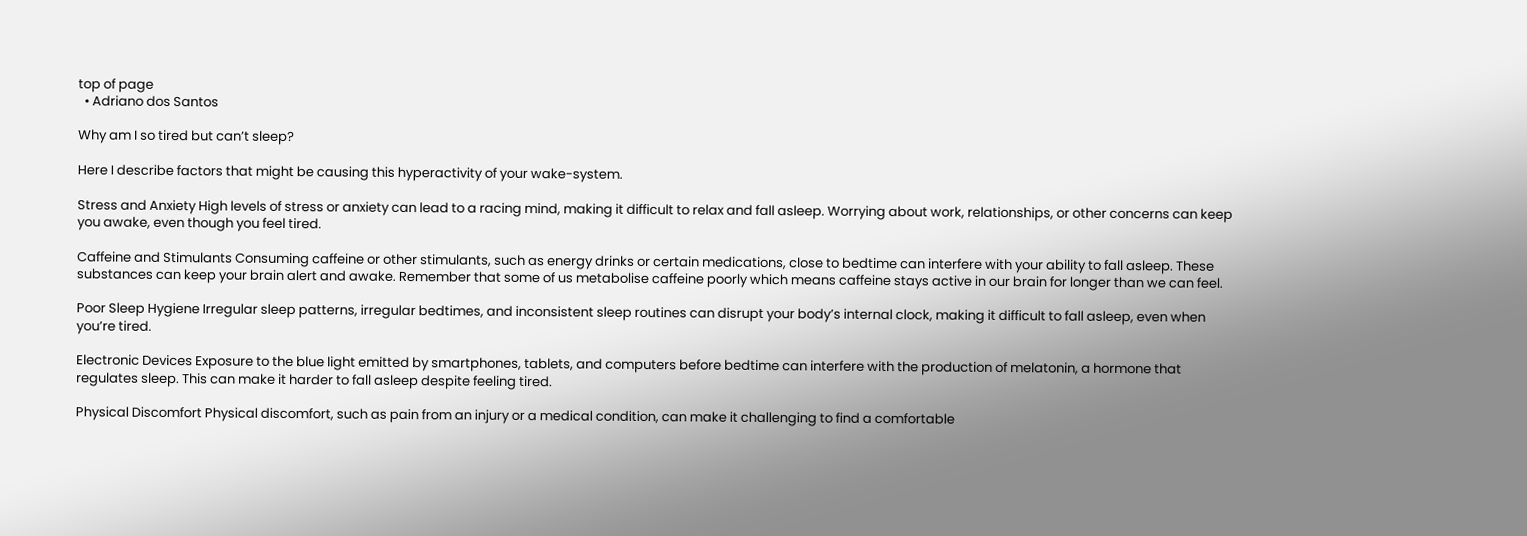top of page
  • Adriano dos Santos

Why am I so tired but can’t sleep?

Here I describe factors that might be causing this hyperactivity of your wake-system.

Stress and Anxiety High levels of stress or anxiety can lead to a racing mind, making it difficult to relax and fall asleep. Worrying about work, relationships, or other concerns can keep you awake, even though you feel tired.

Caffeine and Stimulants Consuming caffeine or other stimulants, such as energy drinks or certain medications, close to bedtime can interfere with your ability to fall asleep. These substances can keep your brain alert and awake. Remember that some of us metabolise caffeine poorly which means caffeine stays active in our brain for longer than we can feel.

Poor Sleep Hygiene Irregular sleep patterns, irregular bedtimes, and inconsistent sleep routines can disrupt your body’s internal clock, making it difficult to fall asleep, even when you’re tired.

Electronic Devices Exposure to the blue light emitted by smartphones, tablets, and computers before bedtime can interfere with the production of melatonin, a hormone that regulates sleep. This can make it harder to fall asleep despite feeling tired.

Physical Discomfort Physical discomfort, such as pain from an injury or a medical condition, can make it challenging to find a comfortable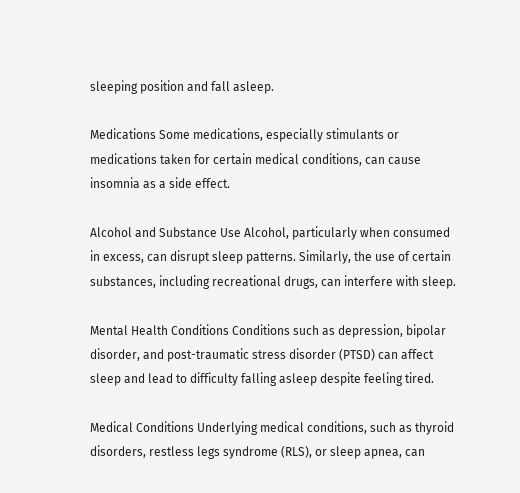sleeping position and fall asleep.

Medications Some medications, especially stimulants or medications taken for certain medical conditions, can cause insomnia as a side effect.

Alcohol and Substance Use Alcohol, particularly when consumed in excess, can disrupt sleep patterns. Similarly, the use of certain substances, including recreational drugs, can interfere with sleep.

Mental Health Conditions Conditions such as depression, bipolar disorder, and post-traumatic stress disorder (PTSD) can affect sleep and lead to difficulty falling asleep despite feeling tired.

Medical Conditions Underlying medical conditions, such as thyroid disorders, restless legs syndrome (RLS), or sleep apnea, can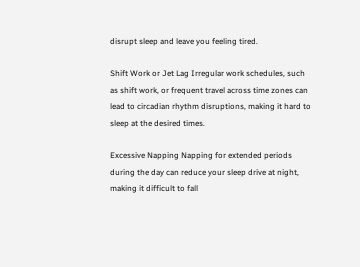disrupt sleep and leave you feeling tired.

Shift Work or Jet Lag Irregular work schedules, such as shift work, or frequent travel across time zones can lead to circadian rhythm disruptions, making it hard to sleep at the desired times.

Excessive Napping Napping for extended periods during the day can reduce your sleep drive at night, making it difficult to fall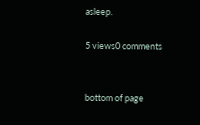asleep.

5 views0 comments


bottom of page